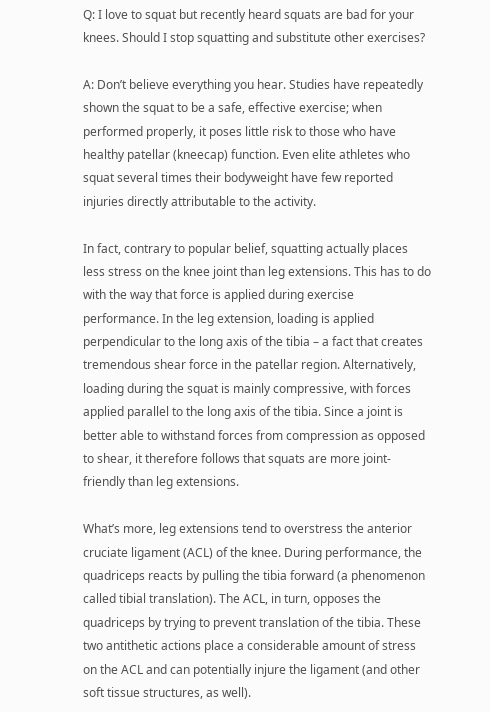Q: I love to squat but recently heard squats are bad for your knees. Should I stop squatting and substitute other exercises?

A: Don’t believe everything you hear. Studies have repeatedly shown the squat to be a safe, effective exercise; when performed properly, it poses little risk to those who have healthy patellar (kneecap) function. Even elite athletes who squat several times their bodyweight have few reported injuries directly attributable to the activity.

In fact, contrary to popular belief, squatting actually places less stress on the knee joint than leg extensions. This has to do with the way that force is applied during exercise performance. In the leg extension, loading is applied perpendicular to the long axis of the tibia – a fact that creates tremendous shear force in the patellar region. Alternatively, loading during the squat is mainly compressive, with forces applied parallel to the long axis of the tibia. Since a joint is better able to withstand forces from compression as opposed to shear, it therefore follows that squats are more joint-friendly than leg extensions.

What’s more, leg extensions tend to overstress the anterior cruciate ligament (ACL) of the knee. During performance, the quadriceps reacts by pulling the tibia forward (a phenomenon called tibial translation). The ACL, in turn, opposes the quadriceps by trying to prevent translation of the tibia. These two antithetic actions place a considerable amount of stress on the ACL and can potentially injure the ligament (and other soft tissue structures, as well).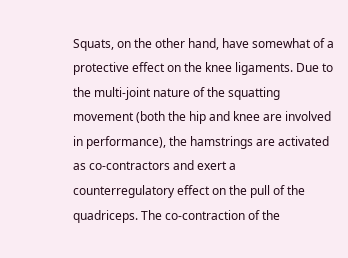Squats, on the other hand, have somewhat of a protective effect on the knee ligaments. Due to the multi-joint nature of the squatting movement (both the hip and knee are involved in performance), the hamstrings are activated as co-contractors and exert a counterregulatory effect on the pull of the quadriceps. The co-contraction of the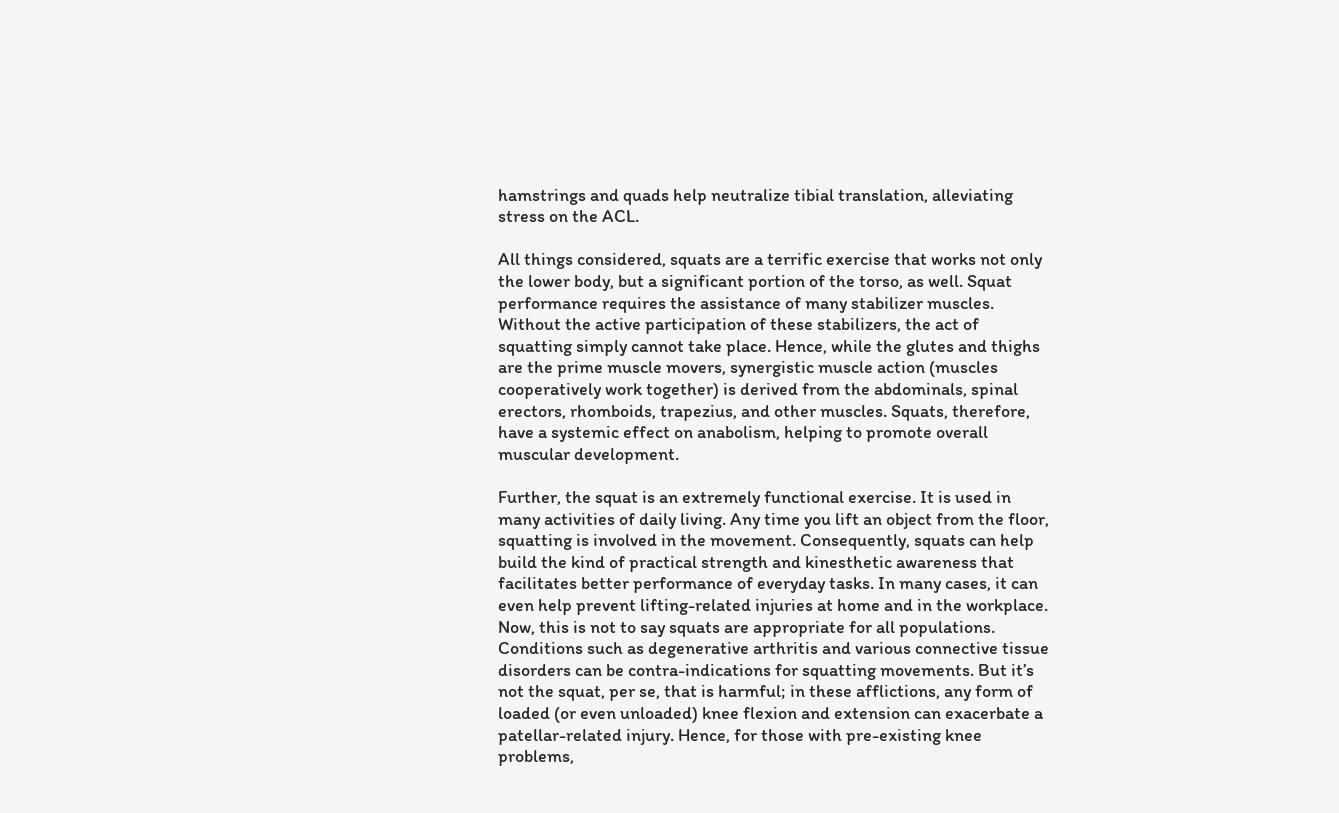hamstrings and quads help neutralize tibial translation, alleviating stress on the ACL.

All things considered, squats are a terrific exercise that works not only the lower body, but a significant portion of the torso, as well. Squat performance requires the assistance of many stabilizer muscles. Without the active participation of these stabilizers, the act of squatting simply cannot take place. Hence, while the glutes and thighs are the prime muscle movers, synergistic muscle action (muscles cooperatively work together) is derived from the abdominals, spinal erectors, rhomboids, trapezius, and other muscles. Squats, therefore, have a systemic effect on anabolism, helping to promote overall muscular development.

Further, the squat is an extremely functional exercise. It is used in many activities of daily living. Any time you lift an object from the floor, squatting is involved in the movement. Consequently, squats can help build the kind of practical strength and kinesthetic awareness that facilitates better performance of everyday tasks. In many cases, it can even help prevent lifting-related injuries at home and in the workplace. Now, this is not to say squats are appropriate for all populations. Conditions such as degenerative arthritis and various connective tissue disorders can be contra-indications for squatting movements. But it’s not the squat, per se, that is harmful; in these afflictions, any form of loaded (or even unloaded) knee flexion and extension can exacerbate a patellar-related injury. Hence, for those with pre-existing knee problems,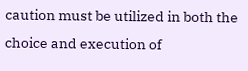caution must be utilized in both the choice and execution of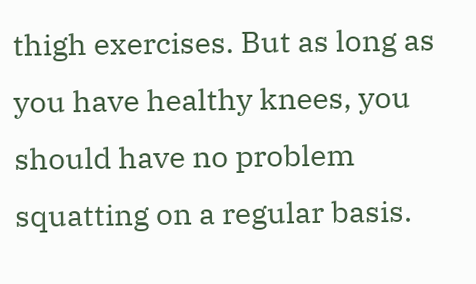thigh exercises. But as long as you have healthy knees, you should have no problem squatting on a regular basis.